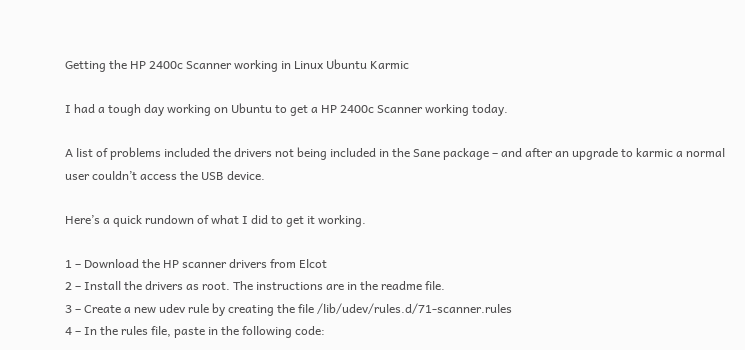Getting the HP 2400c Scanner working in Linux Ubuntu Karmic

I had a tough day working on Ubuntu to get a HP 2400c Scanner working today.

A list of problems included the drivers not being included in the Sane package – and after an upgrade to karmic a normal user couldn’t access the USB device.

Here’s a quick rundown of what I did to get it working.

1 – Download the HP scanner drivers from Elcot
2 – Install the drivers as root. The instructions are in the readme file.
3 – Create a new udev rule by creating the file /lib/udev/rules.d/71-scanner.rules
4 – In the rules file, paste in the following code: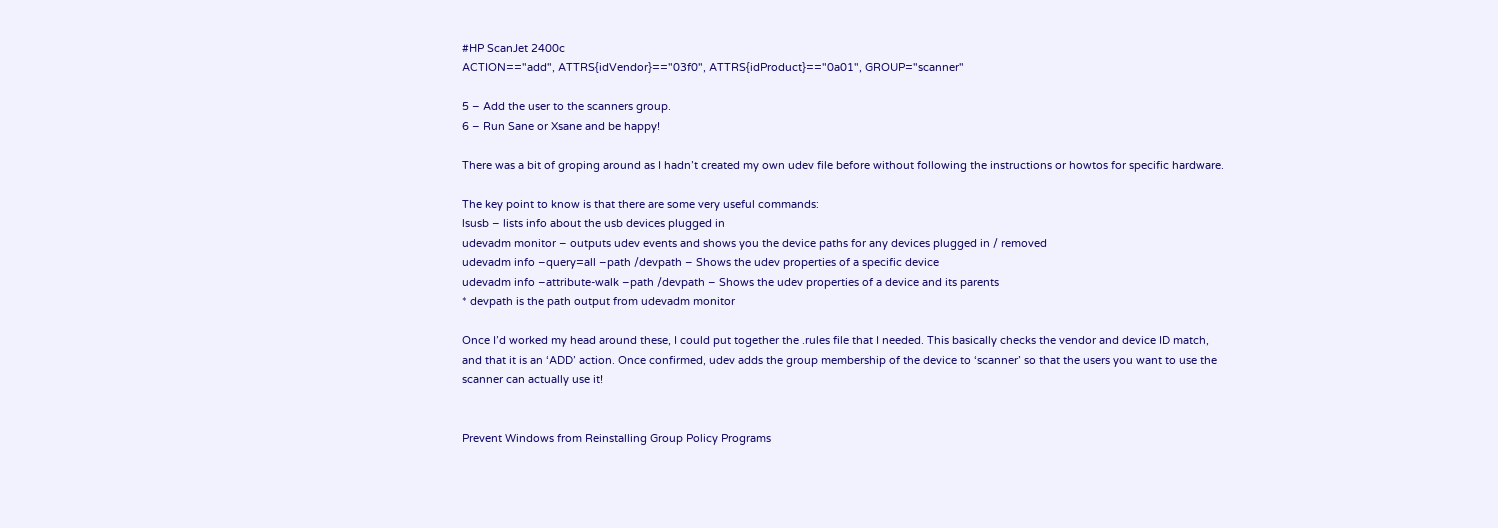#HP ScanJet 2400c
ACTION=="add", ATTRS{idVendor}=="03f0", ATTRS{idProduct}=="0a01", GROUP="scanner"

5 – Add the user to the scanners group.
6 – Run Sane or Xsane and be happy!

There was a bit of groping around as I hadn’t created my own udev file before without following the instructions or howtos for specific hardware.

The key point to know is that there are some very useful commands:
lsusb – lists info about the usb devices plugged in
udevadm monitor – outputs udev events and shows you the device paths for any devices plugged in / removed
udevadm info –query=all –path /devpath – Shows the udev properties of a specific device
udevadm info –attribute-walk –path /devpath – Shows the udev properties of a device and its parents
* devpath is the path output from udevadm monitor

Once I’d worked my head around these, I could put together the .rules file that I needed. This basically checks the vendor and device ID match, and that it is an ‘ADD’ action. Once confirmed, udev adds the group membership of the device to ‘scanner’ so that the users you want to use the scanner can actually use it!


Prevent Windows from Reinstalling Group Policy Programs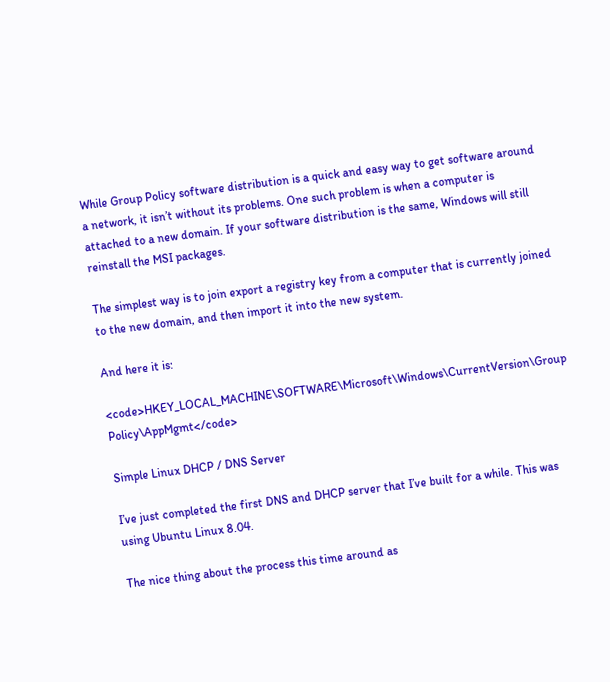While Group Policy software distribution is a quick and easy way to get software around a network, it isn’t without its problems. One such problem is when a computer is attached to a new domain. If your software distribution is the same, Windows will still reinstall the MSI packages.

The simplest way is to join export a registry key from a computer that is currently joined to the new domain, and then import it into the new system.

And here it is:

<code>HKEY_LOCAL_MACHINE\SOFTWARE\Microsoft\Windows\CurrentVersion\Group Policy\AppMgmt</code>

Simple Linux DHCP / DNS Server

I’ve just completed the first DNS and DHCP server that I’ve built for a while. This was using Ubuntu Linux 8.04.

The nice thing about the process this time around as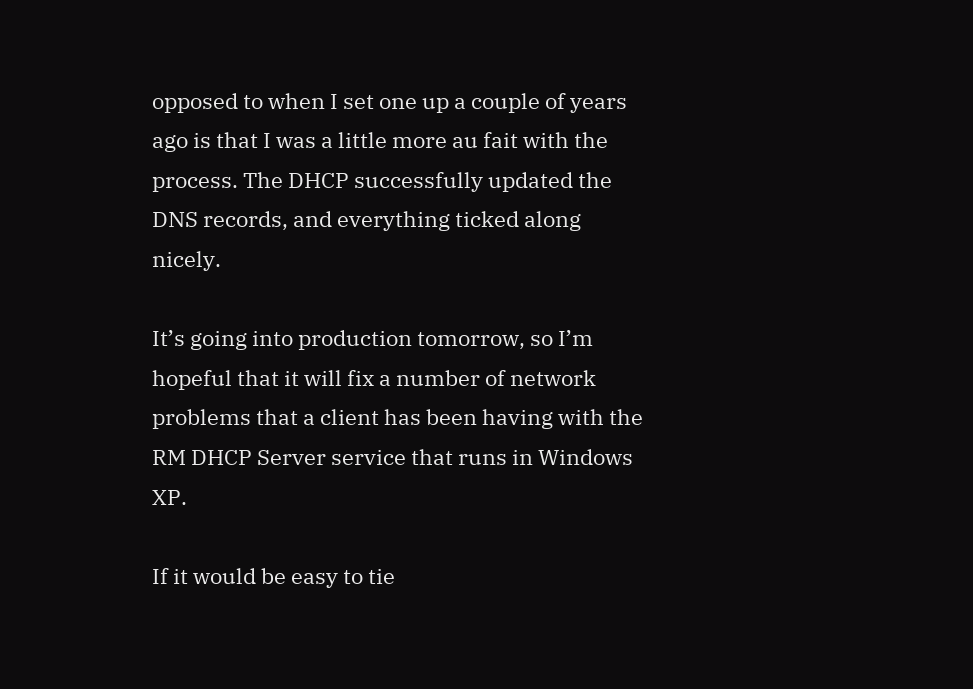opposed to when I set one up a couple of years ago is that I was a little more au fait with the process. The DHCP successfully updated the DNS records, and everything ticked along nicely.

It’s going into production tomorrow, so I’m hopeful that it will fix a number of network problems that a client has been having with the RM DHCP Server service that runs in Windows XP.

If it would be easy to tie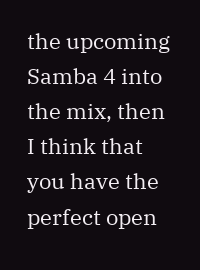the upcoming Samba 4 into the mix, then I think that you have the perfect open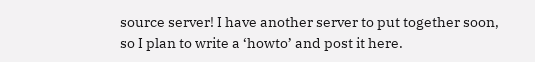source server! I have another server to put together soon, so I plan to write a ‘howto’ and post it here.